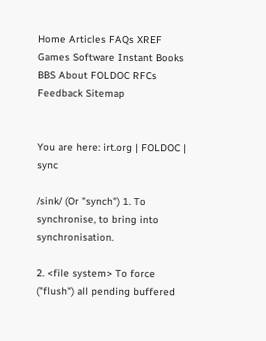Home Articles FAQs XREF Games Software Instant Books BBS About FOLDOC RFCs Feedback Sitemap


You are here: irt.org | FOLDOC | sync

/sink/ (Or "synch") 1. To synchronise, to bring into synchronisation.

2. <file system> To force ("flush") all pending buffered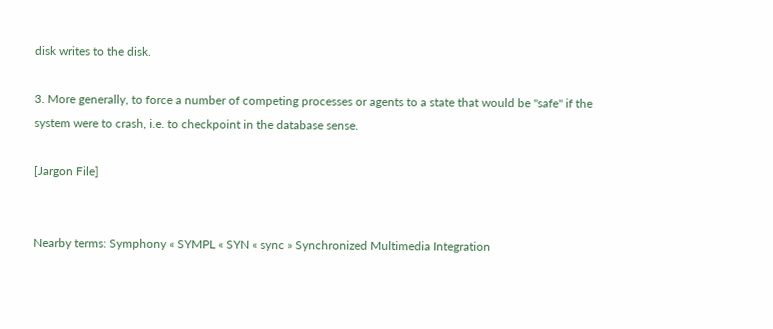disk writes to the disk.

3. More generally, to force a number of competing processes or agents to a state that would be "safe" if the system were to crash, i.e. to checkpoint in the database sense.

[Jargon File]


Nearby terms: Symphony « SYMPL « SYN « sync » Synchronized Multimedia Integration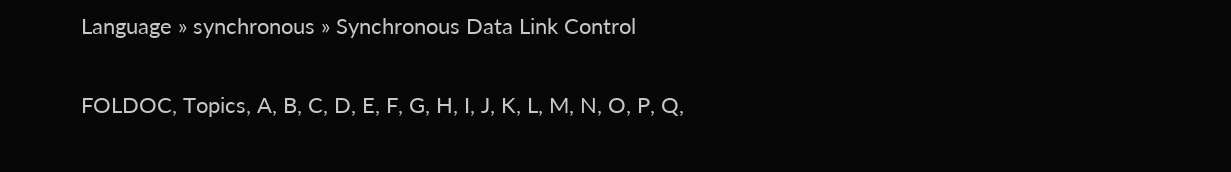Language » synchronous » Synchronous Data Link Control

FOLDOC, Topics, A, B, C, D, E, F, G, H, I, J, K, L, M, N, O, P, Q,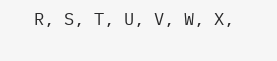R, S, T, U, V, W, X,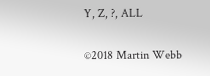Y, Z, ?, ALL

©2018 Martin Webb